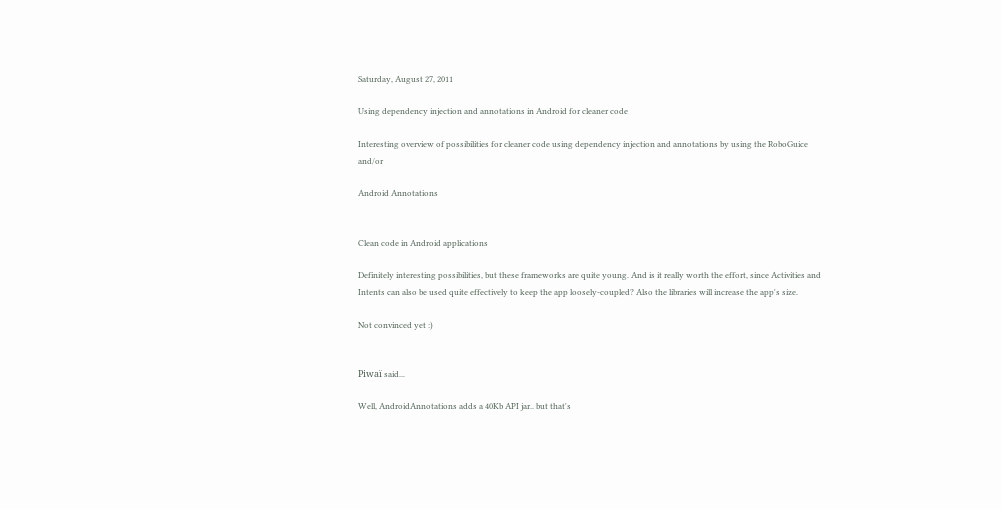Saturday, August 27, 2011

Using dependency injection and annotations in Android for cleaner code

Interesting overview of possibilities for cleaner code using dependency injection and annotations by using the RoboGuice and/or

Android Annotations


Clean code in Android applications

Definitely interesting possibilities, but these frameworks are quite young. And is it really worth the effort, since Activities and Intents can also be used quite effectively to keep the app loosely-coupled? Also the libraries will increase the app's size.

Not convinced yet :)


Piwaï said...

Well, AndroidAnnotations adds a 40Kb API jar.. but that's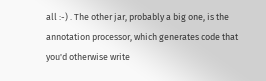all :-) . The other jar, probably a big one, is the annotation processor, which generates code that you'd otherwise write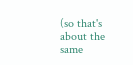(so that's about the same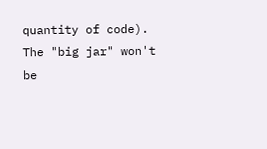quantity of code). The "big jar" won't be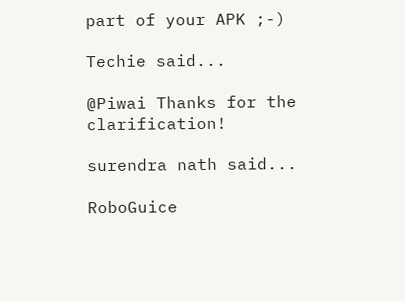part of your APK ;-)

Techie said...

@Piwai Thanks for the clarification!

surendra nath said...

RoboGuice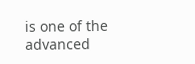is one of the advanced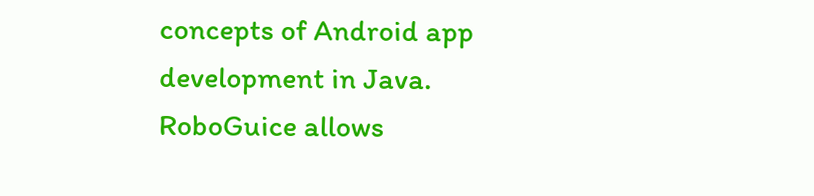concepts of Android app development in Java. RoboGuice allows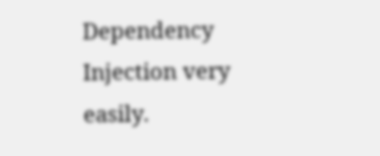Dependency Injection very easily.